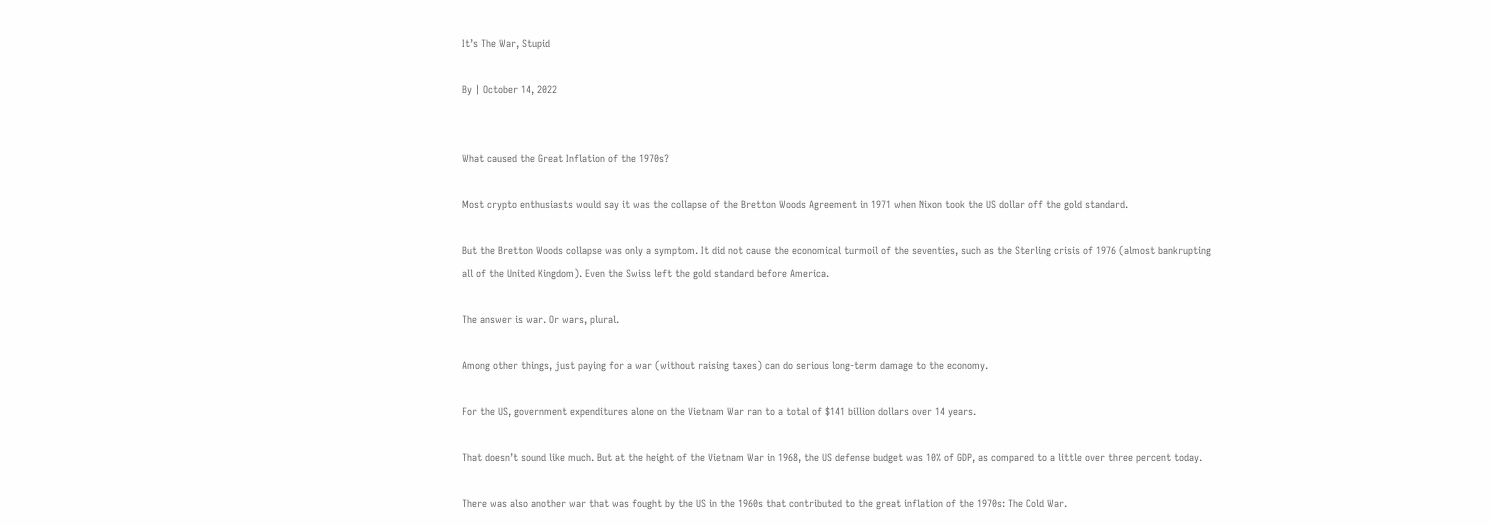It’s The War, Stupid

By | October 14, 2022


What caused the Great Inflation of the 1970s?

Most crypto enthusiasts would say it was the collapse of the Bretton Woods Agreement in 1971 when Nixon took the US dollar off the gold standard.

But the Bretton Woods collapse was only a symptom. It did not cause the economical turmoil of the seventies, such as the Sterling crisis of 1976 (almost bankrupting all of the United Kingdom). Even the Swiss left the gold standard before America.

The answer is war. Or wars, plural.

Among other things, just paying for a war (without raising taxes) can do serious long-term damage to the economy.

For the US, government expenditures alone on the Vietnam War ran to a total of $141 billion dollars over 14 years.

That doesn’t sound like much. But at the height of the Vietnam War in 1968, the US defense budget was 10% of GDP, as compared to a little over three percent today.

There was also another war that was fought by the US in the 1960s that contributed to the great inflation of the 1970s: The Cold War.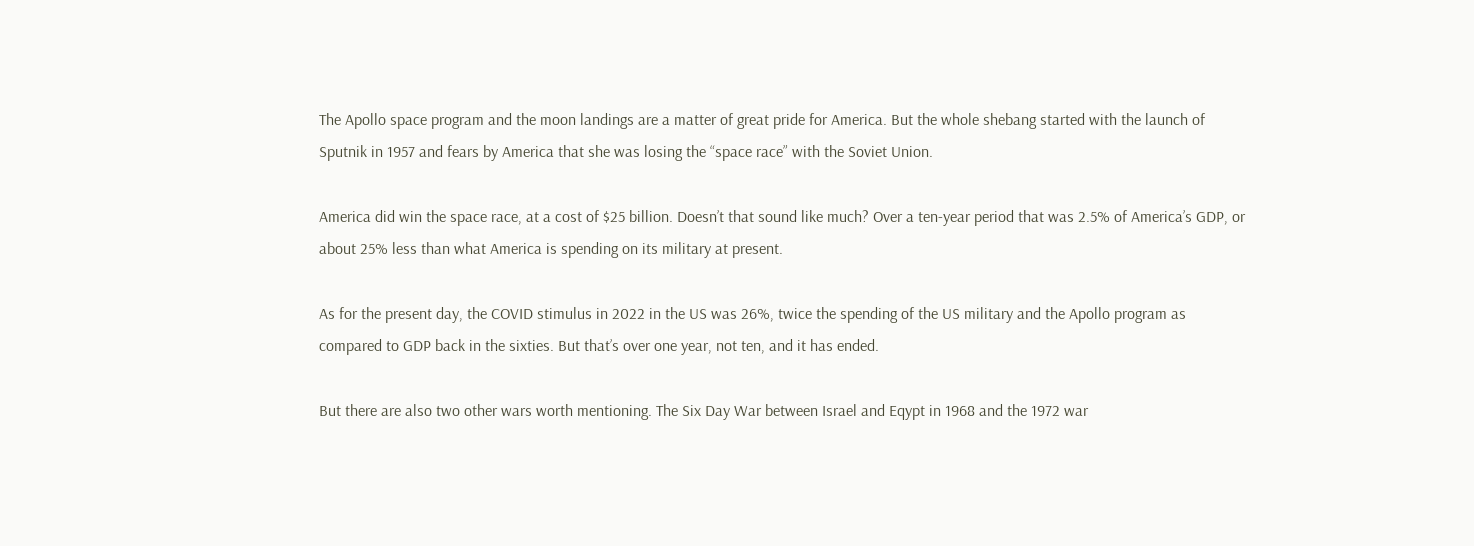The Apollo space program and the moon landings are a matter of great pride for America. But the whole shebang started with the launch of Sputnik in 1957 and fears by America that she was losing the “space race” with the Soviet Union.

America did win the space race, at a cost of $25 billion. Doesn’t that sound like much? Over a ten-year period that was 2.5% of America’s GDP, or about 25% less than what America is spending on its military at present.

As for the present day, the COVID stimulus in 2022 in the US was 26%, twice the spending of the US military and the Apollo program as compared to GDP back in the sixties. But that’s over one year, not ten, and it has ended.

But there are also two other wars worth mentioning. The Six Day War between Israel and Eqypt in 1968 and the 1972 war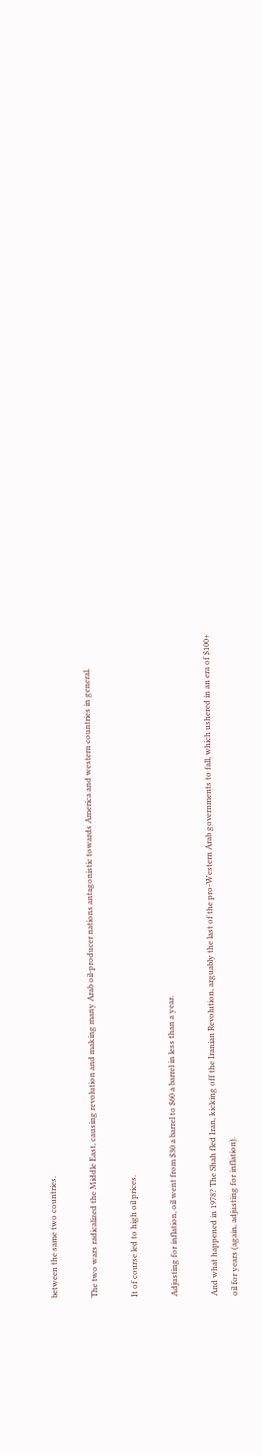between the same two countries.

The two wars radicalized the Middle East, causing revolution and making many Arab oil-producer nations antagonistic towards America and western countries in general.

It of course led to high oil prices.

Adjusting for inflation, oil went from $30 a barrel to $60 a barrel in less than a year.

And what happened in 1978? The Shah fled Iran, kicking off the Iranian Revolution, arguably the last of the pro-Western Arab governments to fall, which ushered in an era of $100+ oil for years (again, adjusting for inflation).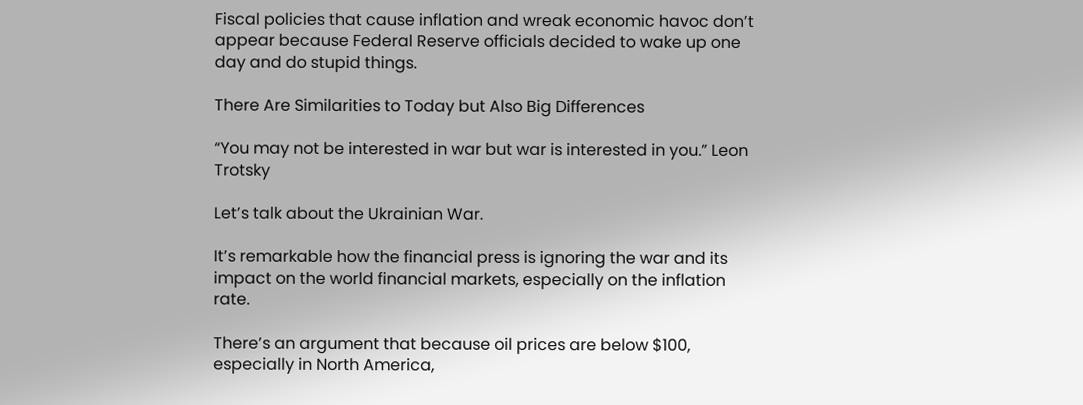Fiscal policies that cause inflation and wreak economic havoc don’t appear because Federal Reserve officials decided to wake up one day and do stupid things.

There Are Similarities to Today but Also Big Differences

“You may not be interested in war but war is interested in you.” Leon Trotsky

Let’s talk about the Ukrainian War.

It’s remarkable how the financial press is ignoring the war and its impact on the world financial markets, especially on the inflation rate.

There’s an argument that because oil prices are below $100, especially in North America,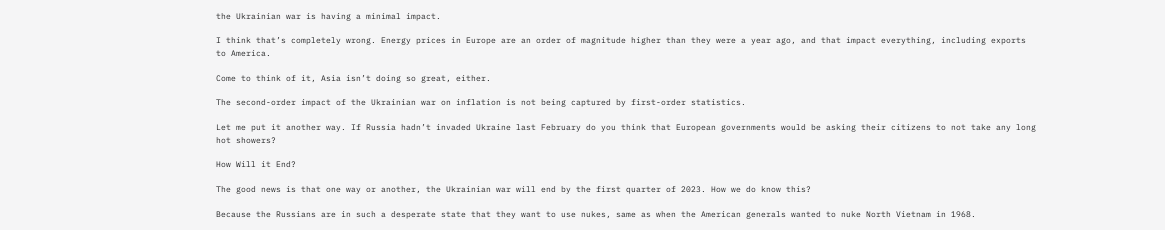the Ukrainian war is having a minimal impact.

I think that’s completely wrong. Energy prices in Europe are an order of magnitude higher than they were a year ago, and that impact everything, including exports to America.

Come to think of it, Asia isn’t doing so great, either.

The second-order impact of the Ukrainian war on inflation is not being captured by first-order statistics.

Let me put it another way. If Russia hadn’t invaded Ukraine last February do you think that European governments would be asking their citizens to not take any long hot showers?

How Will it End?

The good news is that one way or another, the Ukrainian war will end by the first quarter of 2023. How we do know this?

Because the Russians are in such a desperate state that they want to use nukes, same as when the American generals wanted to nuke North Vietnam in 1968.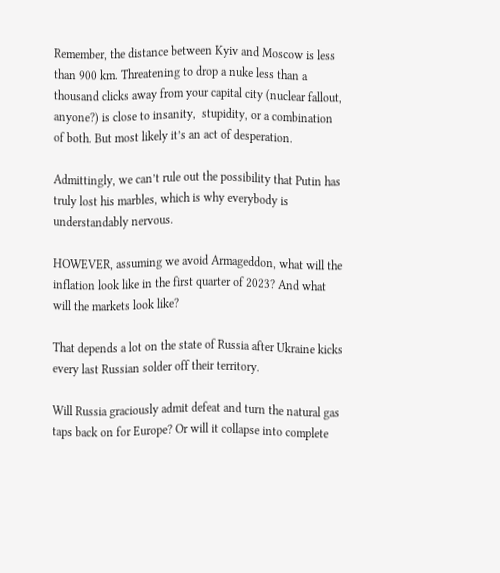Remember, the distance between Kyiv and Moscow is less than 900 km. Threatening to drop a nuke less than a thousand clicks away from your capital city (nuclear fallout, anyone?) is close to insanity,  stupidity, or a combination of both. But most likely it’s an act of desperation.

Admittingly, we can’t rule out the possibility that Putin has truly lost his marbles, which is why everybody is understandably nervous.

HOWEVER, assuming we avoid Armageddon, what will the inflation look like in the first quarter of 2023? And what will the markets look like?

That depends a lot on the state of Russia after Ukraine kicks every last Russian solder off their territory.

Will Russia graciously admit defeat and turn the natural gas taps back on for Europe? Or will it collapse into complete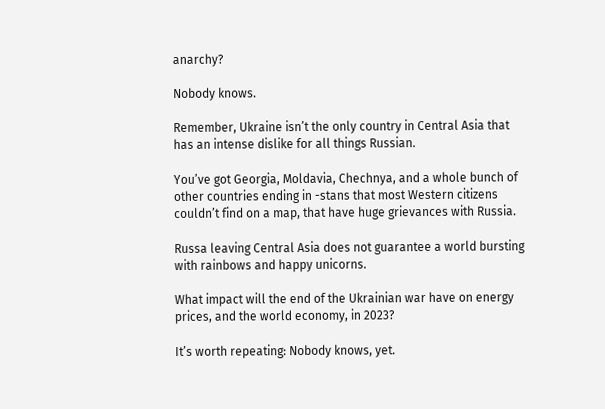anarchy?

Nobody knows.

Remember, Ukraine isn’t the only country in Central Asia that has an intense dislike for all things Russian.

You’ve got Georgia, Moldavia, Chechnya, and a whole bunch of other countries ending in -stans that most Western citizens couldn’t find on a map, that have huge grievances with Russia.

Russa leaving Central Asia does not guarantee a world bursting with rainbows and happy unicorns.

What impact will the end of the Ukrainian war have on energy prices, and the world economy, in 2023?

It’s worth repeating: Nobody knows, yet.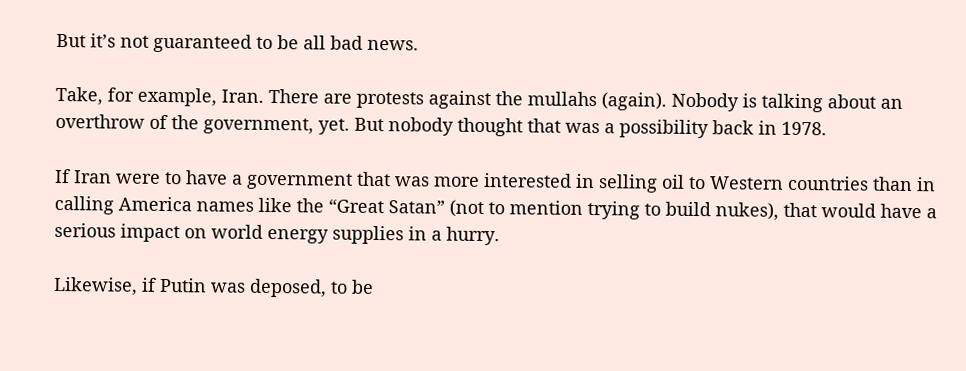But it’s not guaranteed to be all bad news.

Take, for example, Iran. There are protests against the mullahs (again). Nobody is talking about an overthrow of the government, yet. But nobody thought that was a possibility back in 1978.

If Iran were to have a government that was more interested in selling oil to Western countries than in calling America names like the “Great Satan” (not to mention trying to build nukes), that would have a serious impact on world energy supplies in a hurry.

Likewise, if Putin was deposed, to be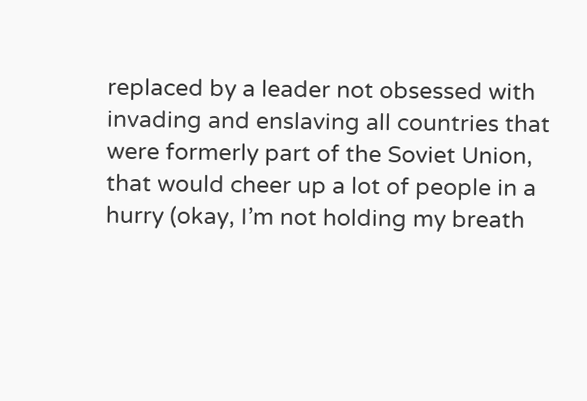replaced by a leader not obsessed with invading and enslaving all countries that were formerly part of the Soviet Union, that would cheer up a lot of people in a hurry (okay, I’m not holding my breath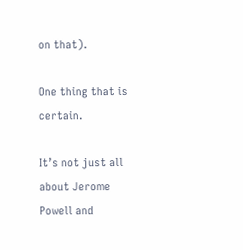on that).

One thing that is certain.

It’s not just all about Jerome Powell and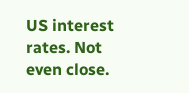US interest rates. Not even close.